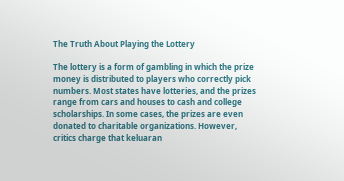The Truth About Playing the Lottery

The lottery is a form of gambling in which the prize money is distributed to players who correctly pick numbers. Most states have lotteries, and the prizes range from cars and houses to cash and college scholarships. In some cases, the prizes are even donated to charitable organizations. However, critics charge that keluaran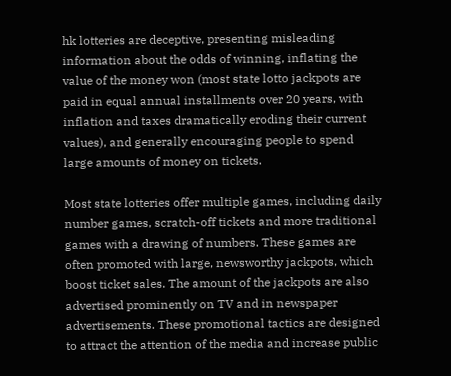hk lotteries are deceptive, presenting misleading information about the odds of winning, inflating the value of the money won (most state lotto jackpots are paid in equal annual installments over 20 years, with inflation and taxes dramatically eroding their current values), and generally encouraging people to spend large amounts of money on tickets.

Most state lotteries offer multiple games, including daily number games, scratch-off tickets and more traditional games with a drawing of numbers. These games are often promoted with large, newsworthy jackpots, which boost ticket sales. The amount of the jackpots are also advertised prominently on TV and in newspaper advertisements. These promotional tactics are designed to attract the attention of the media and increase public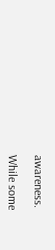awareness.

While some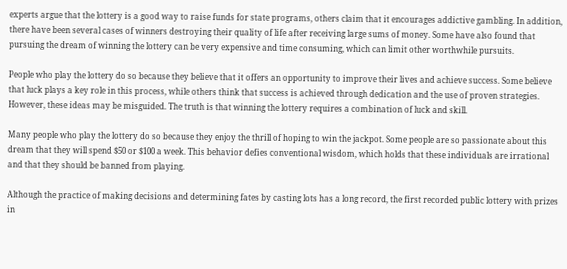experts argue that the lottery is a good way to raise funds for state programs, others claim that it encourages addictive gambling. In addition, there have been several cases of winners destroying their quality of life after receiving large sums of money. Some have also found that pursuing the dream of winning the lottery can be very expensive and time consuming, which can limit other worthwhile pursuits.

People who play the lottery do so because they believe that it offers an opportunity to improve their lives and achieve success. Some believe that luck plays a key role in this process, while others think that success is achieved through dedication and the use of proven strategies. However, these ideas may be misguided. The truth is that winning the lottery requires a combination of luck and skill.

Many people who play the lottery do so because they enjoy the thrill of hoping to win the jackpot. Some people are so passionate about this dream that they will spend $50 or $100 a week. This behavior defies conventional wisdom, which holds that these individuals are irrational and that they should be banned from playing.

Although the practice of making decisions and determining fates by casting lots has a long record, the first recorded public lottery with prizes in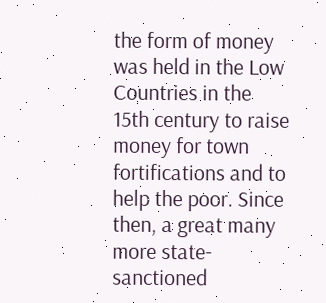the form of money was held in the Low Countries in the 15th century to raise money for town fortifications and to help the poor. Since then, a great many more state-sanctioned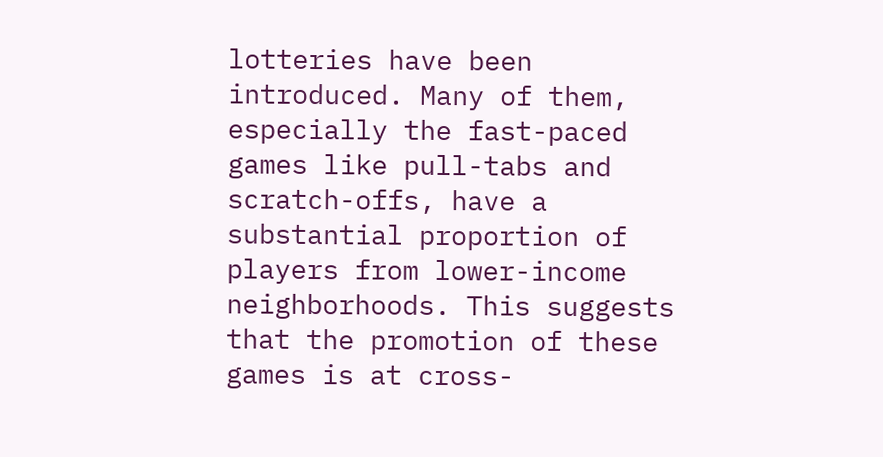lotteries have been introduced. Many of them, especially the fast-paced games like pull-tabs and scratch-offs, have a substantial proportion of players from lower-income neighborhoods. This suggests that the promotion of these games is at cross-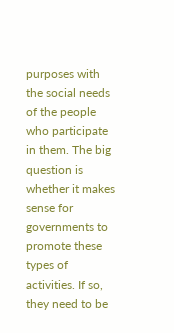purposes with the social needs of the people who participate in them. The big question is whether it makes sense for governments to promote these types of activities. If so, they need to be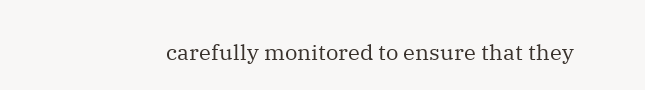carefully monitored to ensure that they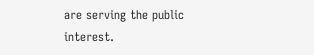are serving the public interest.